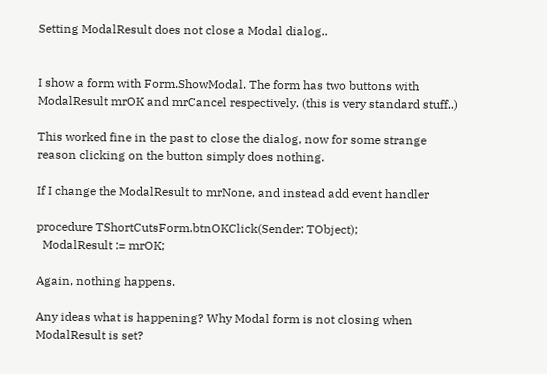Setting ModalResult does not close a Modal dialog..


I show a form with Form.ShowModal. The form has two buttons with ModalResult mrOK and mrCancel respectively. (this is very standard stuff..)

This worked fine in the past to close the dialog, now for some strange reason clicking on the button simply does nothing.

If I change the ModalResult to mrNone, and instead add event handler

procedure TShortCutsForm.btnOKClick(Sender: TObject);
  ModalResult := mrOK;

Again, nothing happens.

Any ideas what is happening? Why Modal form is not closing when ModalResult is set?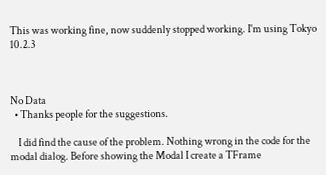This was working fine, now suddenly stopped working. I'm using Tokyo 10.2.3



No Data
  • Thanks people for the suggestions.

    I did find the cause of the problem. Nothing wrong in the code for the modal dialog. Before showing the Modal I create a TFrame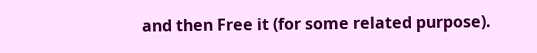and then Free it (for some related purpose).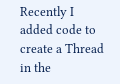Recently I added code to create a Thread in the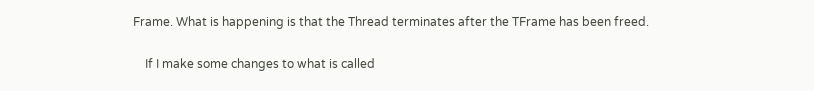Frame. What is happening is that the Thread terminates after the TFrame has been freed.

    If I make some changes to what is called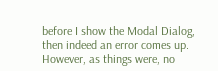before I show the Modal Dialog, then indeed an error comes up. However, as things were, no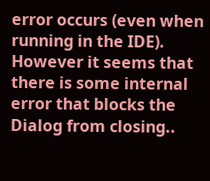error occurs (even when running in the IDE). However it seems that there is some internal error that blocks the Dialog from closing..